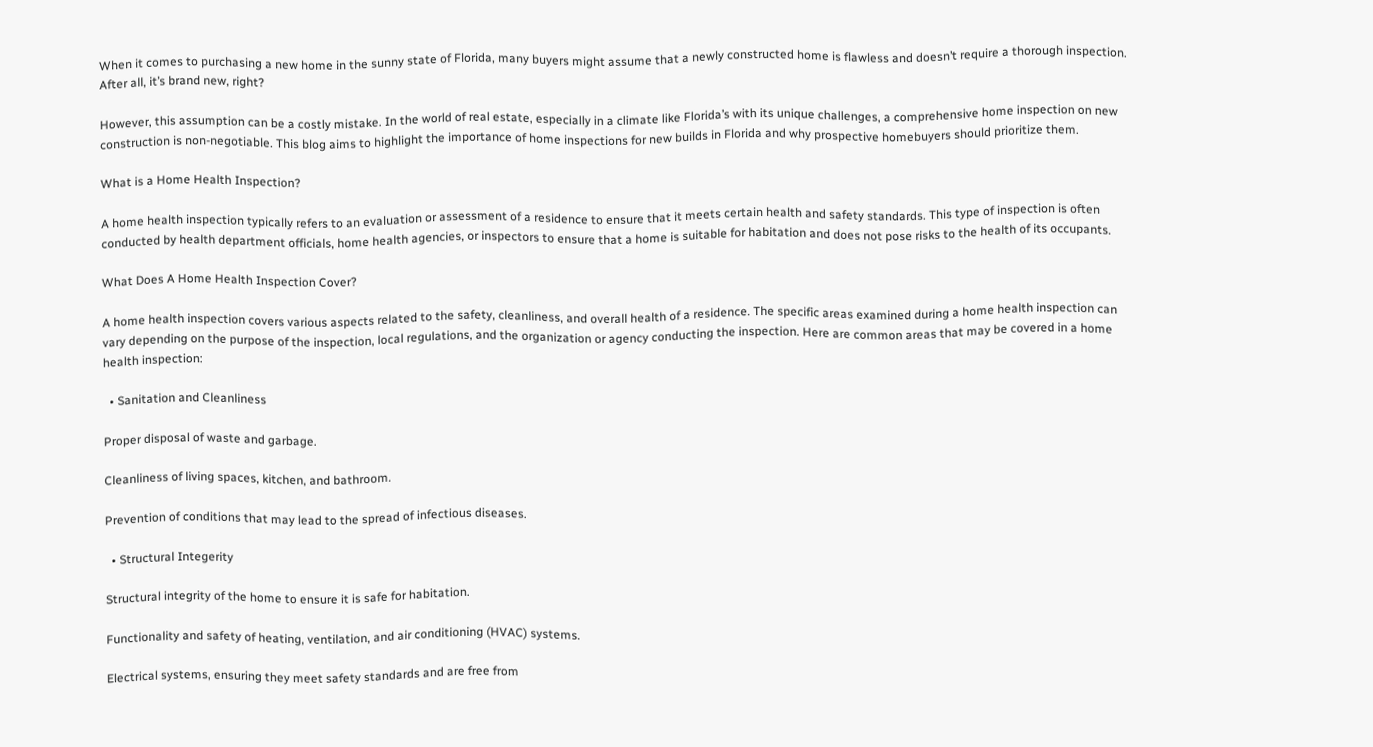When it comes to purchasing a new home in the sunny state of Florida, many buyers might assume that a newly constructed home is flawless and doesn’t require a thorough inspection. After all, it’s brand new, right?

However, this assumption can be a costly mistake. In the world of real estate, especially in a climate like Florida’s with its unique challenges, a comprehensive home inspection on new construction is non-negotiable. This blog aims to highlight the importance of home inspections for new builds in Florida and why prospective homebuyers should prioritize them.

What is a Home Health Inspection?

A home health inspection typically refers to an evaluation or assessment of a residence to ensure that it meets certain health and safety standards. This type of inspection is often conducted by health department officials, home health agencies, or inspectors to ensure that a home is suitable for habitation and does not pose risks to the health of its occupants.

What Does A Home Health Inspection Cover?

A home health inspection covers various aspects related to the safety, cleanliness, and overall health of a residence. The specific areas examined during a home health inspection can vary depending on the purpose of the inspection, local regulations, and the organization or agency conducting the inspection. Here are common areas that may be covered in a home health inspection:

  • Sanitation and Cleanliness

Proper disposal of waste and garbage.

Cleanliness of living spaces, kitchen, and bathroom.

Prevention of conditions that may lead to the spread of infectious diseases.

  • Structural Integerity

Structural integrity of the home to ensure it is safe for habitation.

Functionality and safety of heating, ventilation, and air conditioning (HVAC) systems.

Electrical systems, ensuring they meet safety standards and are free from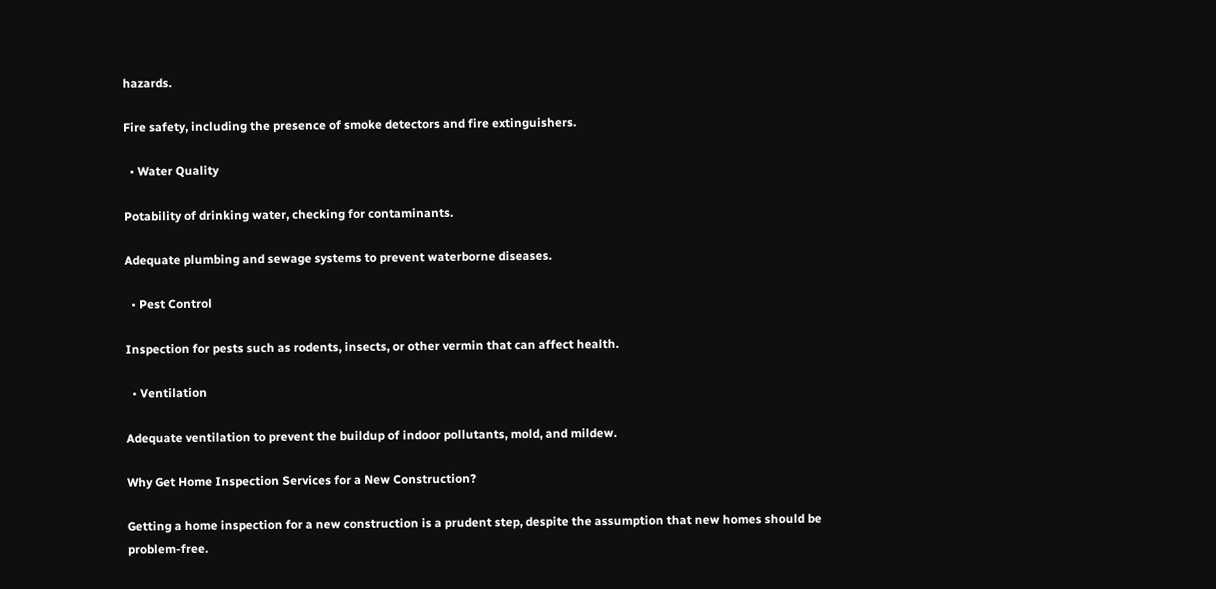hazards.

Fire safety, including the presence of smoke detectors and fire extinguishers.

  • Water Quality

Potability of drinking water, checking for contaminants.

Adequate plumbing and sewage systems to prevent waterborne diseases.

  • Pest Control

Inspection for pests such as rodents, insects, or other vermin that can affect health.

  • Ventilation

Adequate ventilation to prevent the buildup of indoor pollutants, mold, and mildew.

Why Get Home Inspection Services for a New Construction?

Getting a home inspection for a new construction is a prudent step, despite the assumption that new homes should be problem-free.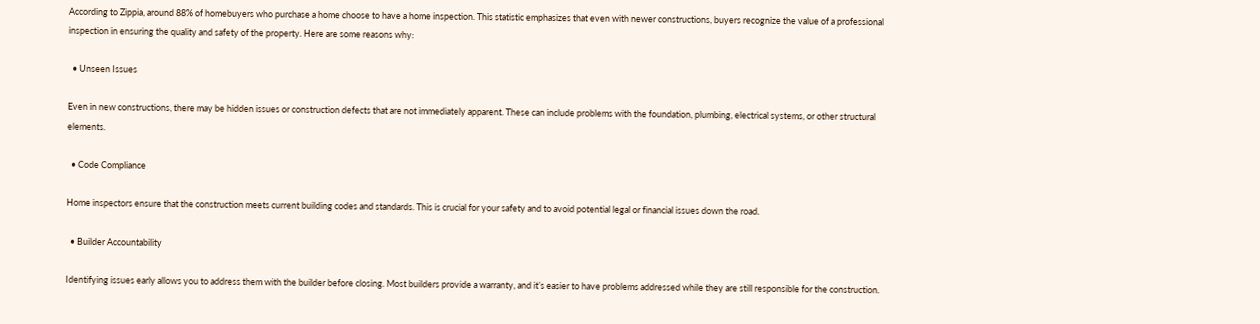According to Zippia, around 88% of homebuyers who purchase a home choose to have a home inspection. This statistic emphasizes that even with newer constructions, buyers recognize the value of a professional inspection in ensuring the quality and safety of the property. Here are some reasons why:

  • Unseen Issues

Even in new constructions, there may be hidden issues or construction defects that are not immediately apparent. These can include problems with the foundation, plumbing, electrical systems, or other structural elements.

  • Code Compliance

Home inspectors ensure that the construction meets current building codes and standards. This is crucial for your safety and to avoid potential legal or financial issues down the road.

  • Builder Accountability

Identifying issues early allows you to address them with the builder before closing. Most builders provide a warranty, and it’s easier to have problems addressed while they are still responsible for the construction.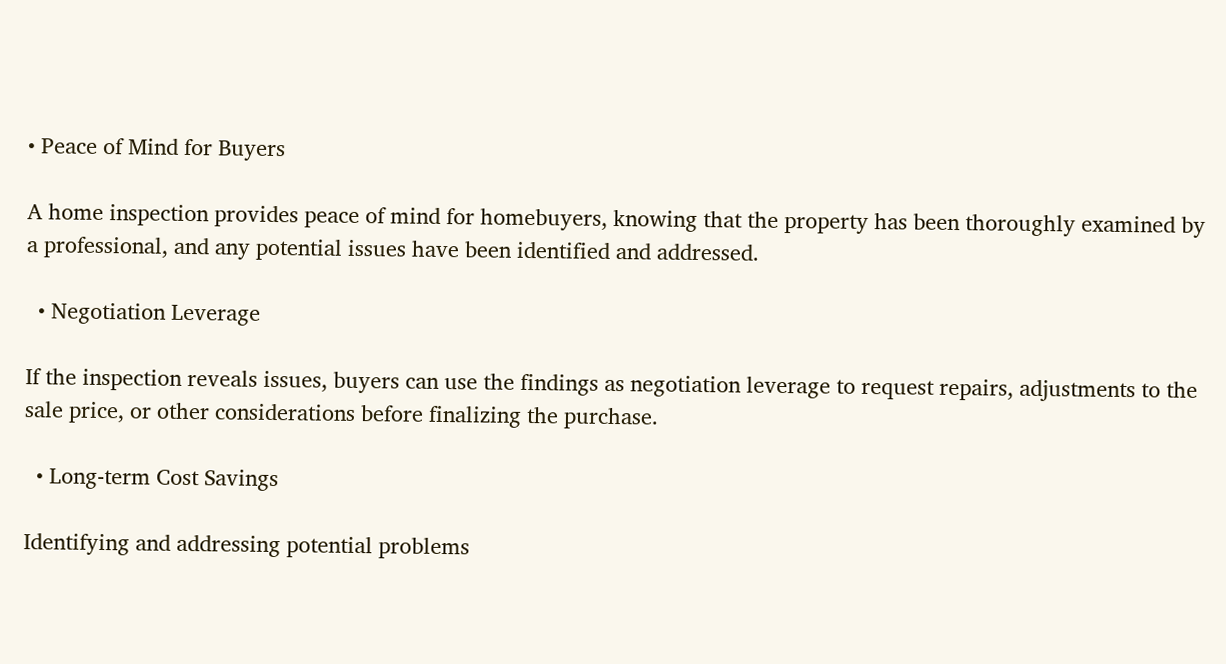• Peace of Mind for Buyers

A home inspection provides peace of mind for homebuyers, knowing that the property has been thoroughly examined by a professional, and any potential issues have been identified and addressed.

  • Negotiation Leverage

If the inspection reveals issues, buyers can use the findings as negotiation leverage to request repairs, adjustments to the sale price, or other considerations before finalizing the purchase.

  • Long-term Cost Savings

Identifying and addressing potential problems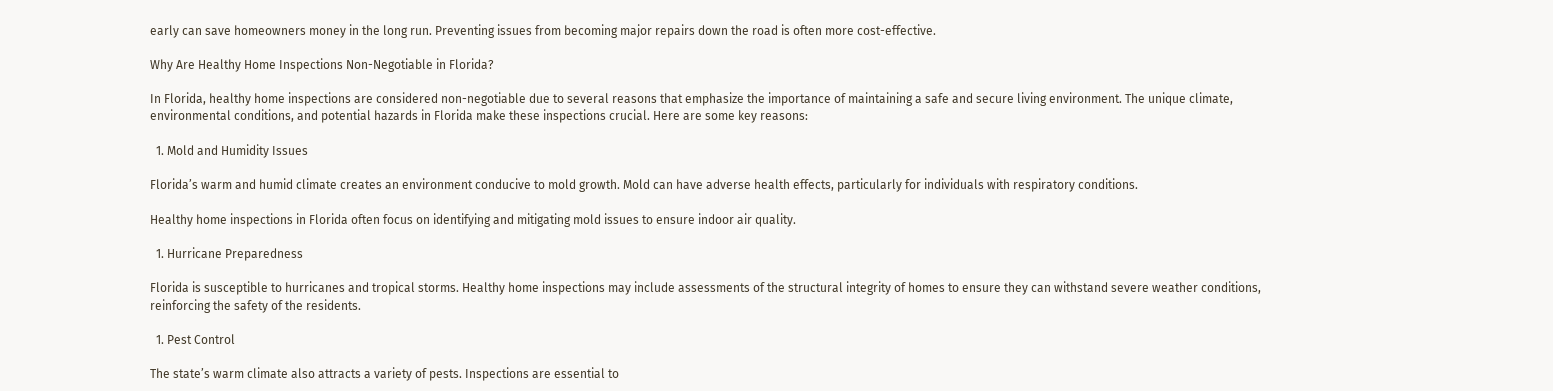early can save homeowners money in the long run. Preventing issues from becoming major repairs down the road is often more cost-effective.

Why Are Healthy Home Inspections Non-Negotiable in Florida?

In Florida, healthy home inspections are considered non-negotiable due to several reasons that emphasize the importance of maintaining a safe and secure living environment. The unique climate, environmental conditions, and potential hazards in Florida make these inspections crucial. Here are some key reasons:

  1. Mold and Humidity Issues

Florida’s warm and humid climate creates an environment conducive to mold growth. Mold can have adverse health effects, particularly for individuals with respiratory conditions.

Healthy home inspections in Florida often focus on identifying and mitigating mold issues to ensure indoor air quality.

  1. Hurricane Preparedness

Florida is susceptible to hurricanes and tropical storms. Healthy home inspections may include assessments of the structural integrity of homes to ensure they can withstand severe weather conditions, reinforcing the safety of the residents.

  1. Pest Control

The state’s warm climate also attracts a variety of pests. Inspections are essential to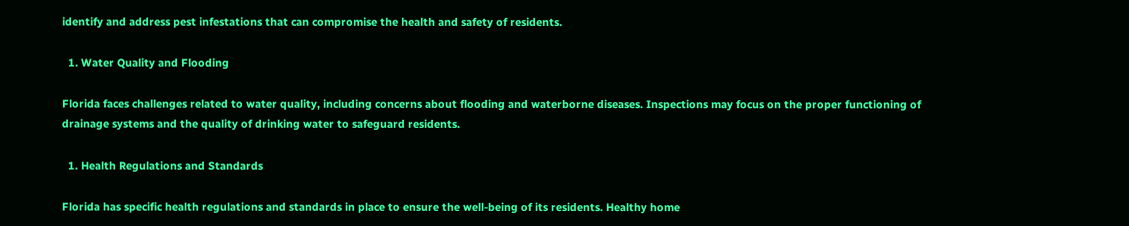identify and address pest infestations that can compromise the health and safety of residents.

  1. Water Quality and Flooding

Florida faces challenges related to water quality, including concerns about flooding and waterborne diseases. Inspections may focus on the proper functioning of drainage systems and the quality of drinking water to safeguard residents.

  1. Health Regulations and Standards

Florida has specific health regulations and standards in place to ensure the well-being of its residents. Healthy home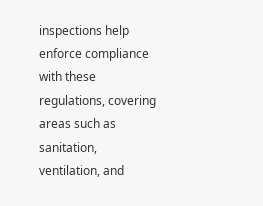inspections help enforce compliance with these regulations, covering areas such as sanitation, ventilation, and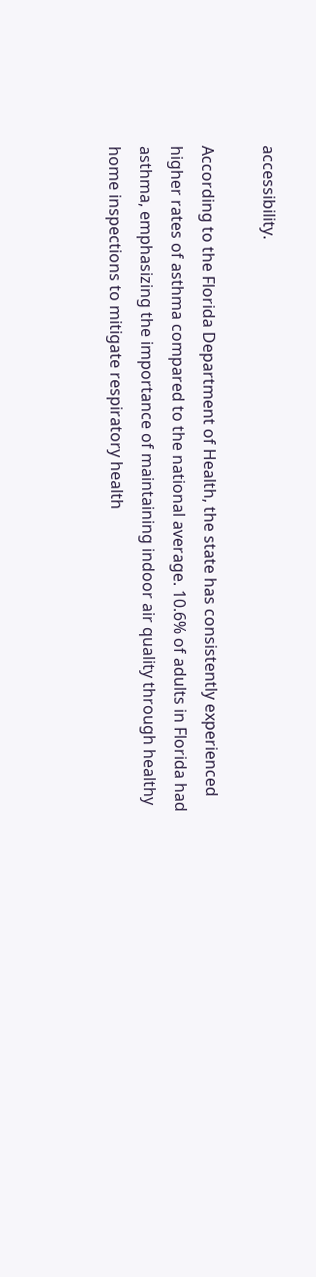accessibility.

According to the Florida Department of Health, the state has consistently experienced higher rates of asthma compared to the national average. 10.6% of adults in Florida had asthma, emphasizing the importance of maintaining indoor air quality through healthy home inspections to mitigate respiratory health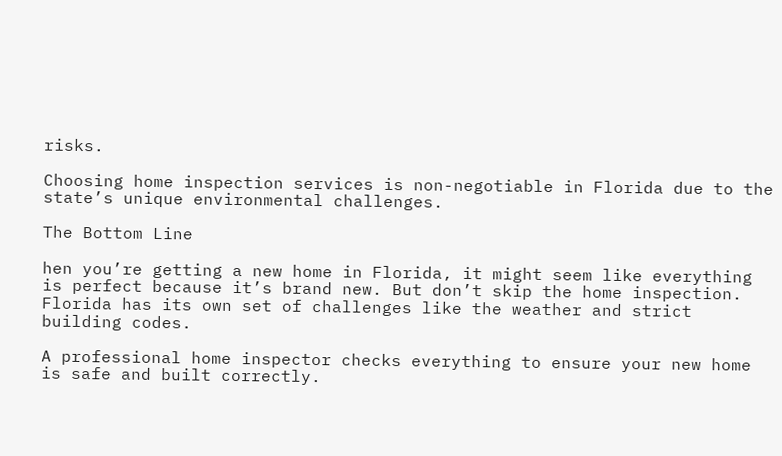risks.

Choosing home inspection services is non-negotiable in Florida due to the state’s unique environmental challenges.

The Bottom Line

hen you’re getting a new home in Florida, it might seem like everything is perfect because it’s brand new. But don’t skip the home inspection. Florida has its own set of challenges like the weather and strict building codes.

A professional home inspector checks everything to ensure your new home is safe and built correctly.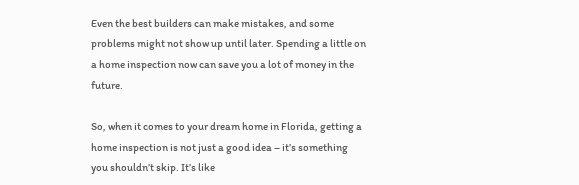Even the best builders can make mistakes, and some problems might not show up until later. Spending a little on a home inspection now can save you a lot of money in the future.

So, when it comes to your dream home in Florida, getting a home inspection is not just a good idea – it’s something you shouldn’t skip. It’s like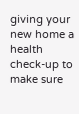giving your new home a health check-up to make sure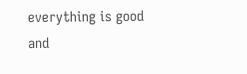everything is good and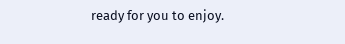ready for you to enjoy.